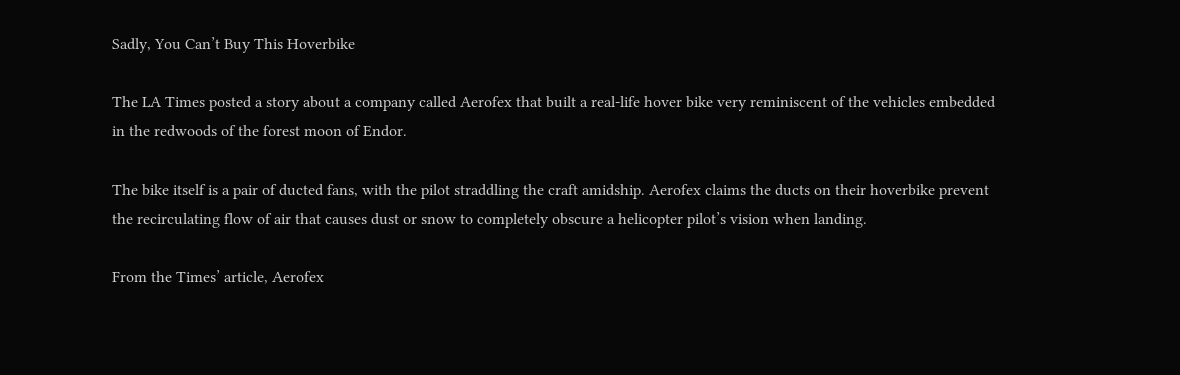Sadly, You Can’t Buy This Hoverbike

The LA Times posted a story about a company called Aerofex that built a real-life hover bike very reminiscent of the vehicles embedded in the redwoods of the forest moon of Endor.

The bike itself is a pair of ducted fans, with the pilot straddling the craft amidship. Aerofex claims the ducts on their hoverbike prevent the recirculating flow of air that causes dust or snow to completely obscure a helicopter pilot’s vision when landing.

From the Times’ article, Aerofex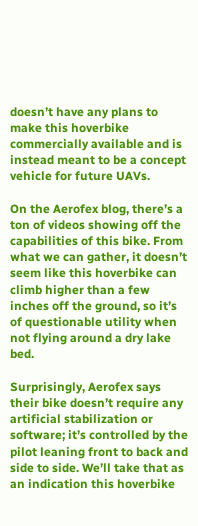doesn’t have any plans to make this hoverbike commercially available and is instead meant to be a concept vehicle for future UAVs.

On the Aerofex blog, there’s a ton of videos showing off the capabilities of this bike. From what we can gather, it doesn’t seem like this hoverbike can climb higher than a few inches off the ground, so it’s of questionable utility when not flying around a dry lake bed.

Surprisingly, Aerofex says their bike doesn’t require any artificial stabilization or software; it’s controlled by the pilot leaning front to back and side to side. We’ll take that as an indication this hoverbike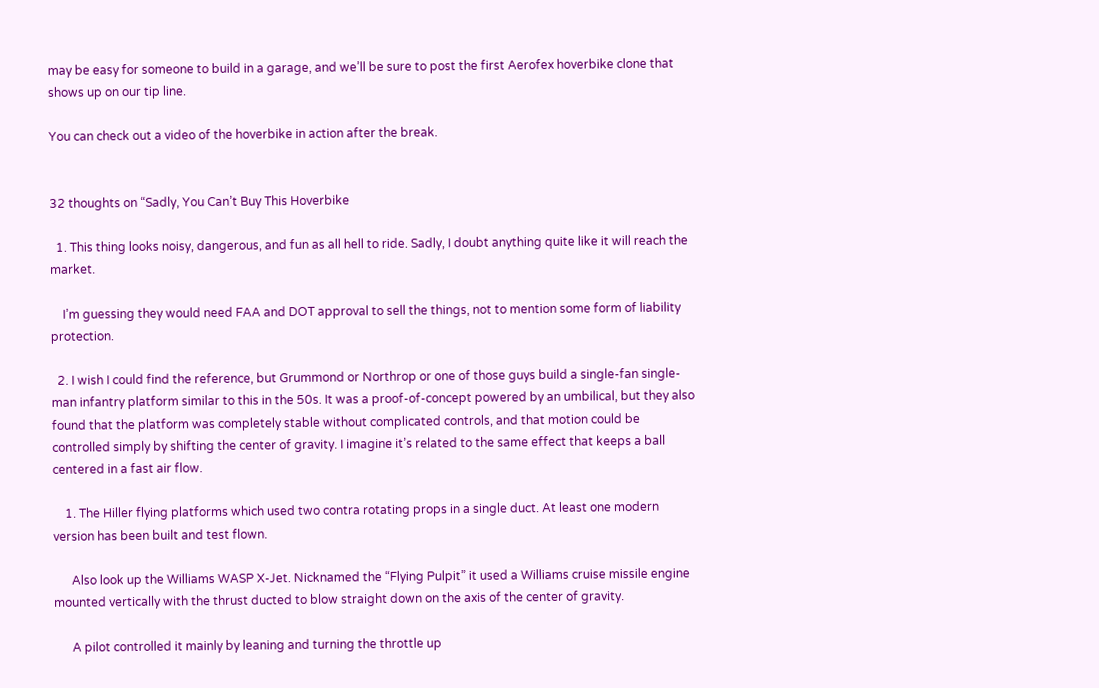may be easy for someone to build in a garage, and we’ll be sure to post the first Aerofex hoverbike clone that shows up on our tip line.

You can check out a video of the hoverbike in action after the break.


32 thoughts on “Sadly, You Can’t Buy This Hoverbike

  1. This thing looks noisy, dangerous, and fun as all hell to ride. Sadly, I doubt anything quite like it will reach the market.

    I’m guessing they would need FAA and DOT approval to sell the things, not to mention some form of liability protection.

  2. I wish I could find the reference, but Grummond or Northrop or one of those guys build a single-fan single-man infantry platform similar to this in the 50s. It was a proof-of-concept powered by an umbilical, but they also found that the platform was completely stable without complicated controls, and that motion could be controlled simply by shifting the center of gravity. I imagine it’s related to the same effect that keeps a ball centered in a fast air flow.

    1. The Hiller flying platforms which used two contra rotating props in a single duct. At least one modern version has been built and test flown.

      Also look up the Williams WASP X-Jet. Nicknamed the “Flying Pulpit” it used a Williams cruise missile engine mounted vertically with the thrust ducted to blow straight down on the axis of the center of gravity.

      A pilot controlled it mainly by leaning and turning the throttle up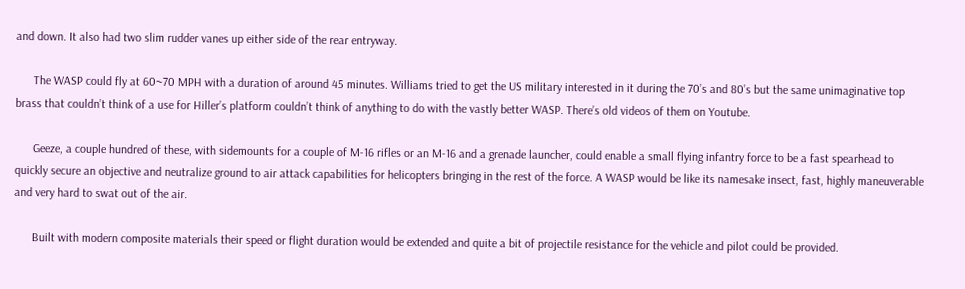and down. It also had two slim rudder vanes up either side of the rear entryway.

      The WASP could fly at 60~70 MPH with a duration of around 45 minutes. Williams tried to get the US military interested in it during the 70’s and 80’s but the same unimaginative top brass that couldn’t think of a use for Hiller’s platform couldn’t think of anything to do with the vastly better WASP. There’s old videos of them on Youtube.

      Geeze, a couple hundred of these, with sidemounts for a couple of M-16 rifles or an M-16 and a grenade launcher, could enable a small flying infantry force to be a fast spearhead to quickly secure an objective and neutralize ground to air attack capabilities for helicopters bringing in the rest of the force. A WASP would be like its namesake insect, fast, highly maneuverable and very hard to swat out of the air.

      Built with modern composite materials their speed or flight duration would be extended and quite a bit of projectile resistance for the vehicle and pilot could be provided.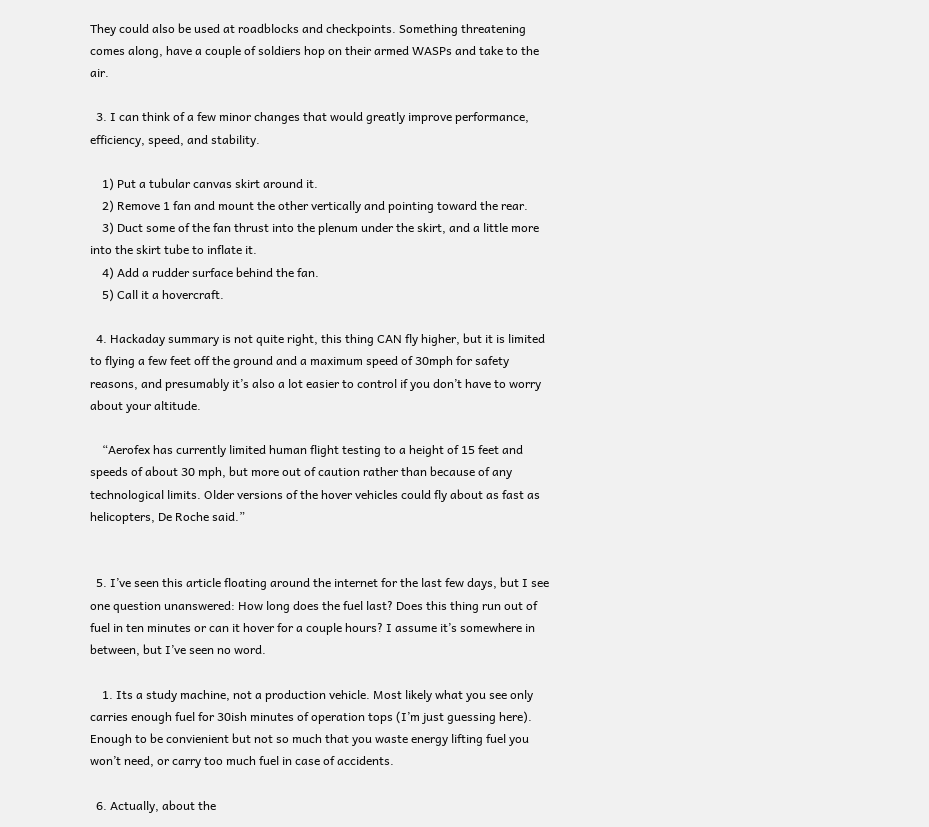They could also be used at roadblocks and checkpoints. Something threatening comes along, have a couple of soldiers hop on their armed WASPs and take to the air.

  3. I can think of a few minor changes that would greatly improve performance, efficiency, speed, and stability.

    1) Put a tubular canvas skirt around it.
    2) Remove 1 fan and mount the other vertically and pointing toward the rear.
    3) Duct some of the fan thrust into the plenum under the skirt, and a little more into the skirt tube to inflate it.
    4) Add a rudder surface behind the fan.
    5) Call it a hovercraft.

  4. Hackaday summary is not quite right, this thing CAN fly higher, but it is limited to flying a few feet off the ground and a maximum speed of 30mph for safety reasons, and presumably it’s also a lot easier to control if you don’t have to worry about your altitude.

    “Aerofex has currently limited human flight testing to a height of 15 feet and speeds of about 30 mph, but more out of caution rather than because of any technological limits. Older versions of the hover vehicles could fly about as fast as helicopters, De Roche said.”


  5. I’ve seen this article floating around the internet for the last few days, but I see one question unanswered: How long does the fuel last? Does this thing run out of fuel in ten minutes or can it hover for a couple hours? I assume it’s somewhere in between, but I’ve seen no word.

    1. Its a study machine, not a production vehicle. Most likely what you see only carries enough fuel for 30ish minutes of operation tops (I’m just guessing here). Enough to be convienient but not so much that you waste energy lifting fuel you won’t need, or carry too much fuel in case of accidents.

  6. Actually, about the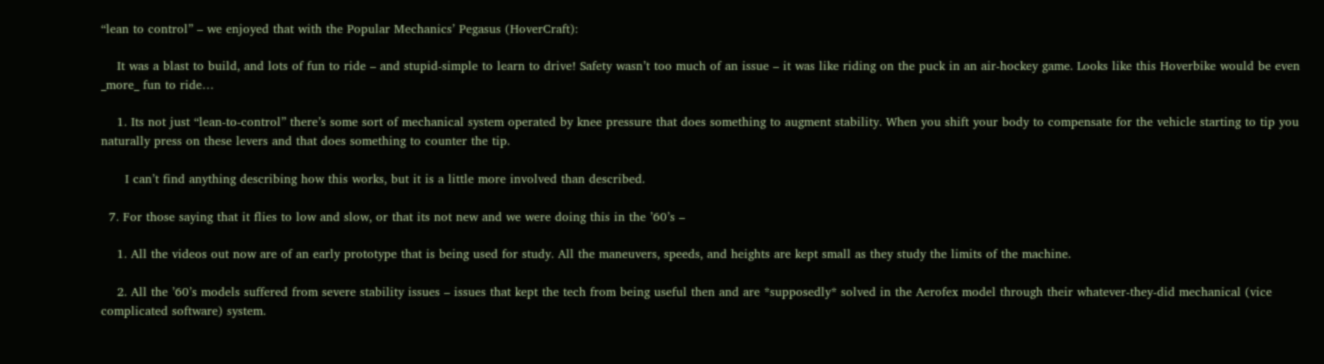“lean to control” – we enjoyed that with the Popular Mechanics’ Pegasus (HoverCraft):

    It was a blast to build, and lots of fun to ride – and stupid-simple to learn to drive! Safety wasn’t too much of an issue – it was like riding on the puck in an air-hockey game. Looks like this Hoverbike would be even _more_ fun to ride…

    1. Its not just “lean-to-control” there’s some sort of mechanical system operated by knee pressure that does something to augment stability. When you shift your body to compensate for the vehicle starting to tip you naturally press on these levers and that does something to counter the tip.

      I can’t find anything describing how this works, but it is a little more involved than described.

  7. For those saying that it flies to low and slow, or that its not new and we were doing this in the ’60’s –

    1. All the videos out now are of an early prototype that is being used for study. All the maneuvers, speeds, and heights are kept small as they study the limits of the machine.

    2. All the ’60’s models suffered from severe stability issues – issues that kept the tech from being useful then and are *supposedly* solved in the Aerofex model through their whatever-they-did mechanical (vice complicated software) system.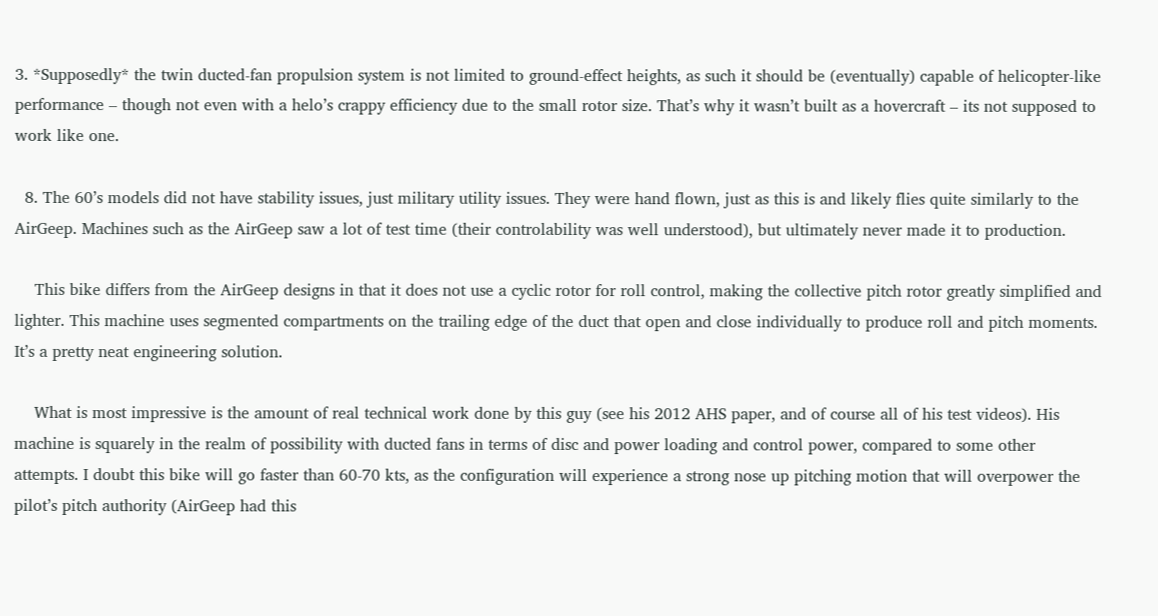3. *Supposedly* the twin ducted-fan propulsion system is not limited to ground-effect heights, as such it should be (eventually) capable of helicopter-like performance – though not even with a helo’s crappy efficiency due to the small rotor size. That’s why it wasn’t built as a hovercraft – its not supposed to work like one.

  8. The 60’s models did not have stability issues, just military utility issues. They were hand flown, just as this is and likely flies quite similarly to the AirGeep. Machines such as the AirGeep saw a lot of test time (their controlability was well understood), but ultimately never made it to production.

    This bike differs from the AirGeep designs in that it does not use a cyclic rotor for roll control, making the collective pitch rotor greatly simplified and lighter. This machine uses segmented compartments on the trailing edge of the duct that open and close individually to produce roll and pitch moments. It’s a pretty neat engineering solution.

    What is most impressive is the amount of real technical work done by this guy (see his 2012 AHS paper, and of course all of his test videos). His machine is squarely in the realm of possibility with ducted fans in terms of disc and power loading and control power, compared to some other attempts. I doubt this bike will go faster than 60-70 kts, as the configuration will experience a strong nose up pitching motion that will overpower the pilot’s pitch authority (AirGeep had this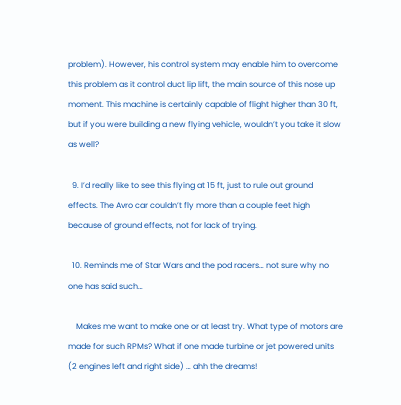problem). However, his control system may enable him to overcome this problem as it control duct lip lift, the main source of this nose up moment. This machine is certainly capable of flight higher than 30 ft, but if you were building a new flying vehicle, wouldn’t you take it slow as well?

  9. I’d really like to see this flying at 15 ft, just to rule out ground effects. The Avro car couldn’t fly more than a couple feet high because of ground effects, not for lack of trying.

  10. Reminds me of Star Wars and the pod racers… not sure why no one has said such…

    Makes me want to make one or at least try. What type of motors are made for such RPMs? What if one made turbine or jet powered units (2 engines left and right side) … ahh the dreams!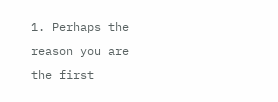1. Perhaps the reason you are the first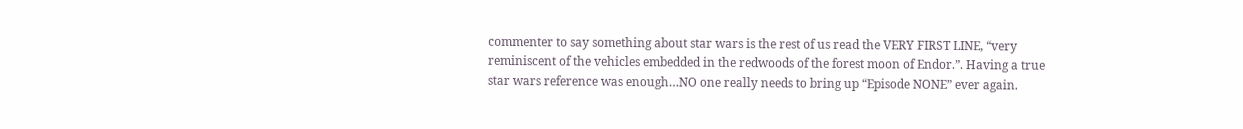commenter to say something about star wars is the rest of us read the VERY FIRST LINE, “very reminiscent of the vehicles embedded in the redwoods of the forest moon of Endor.”. Having a true star wars reference was enough…NO one really needs to bring up “Episode NONE” ever again.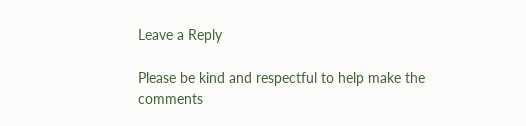Leave a Reply

Please be kind and respectful to help make the comments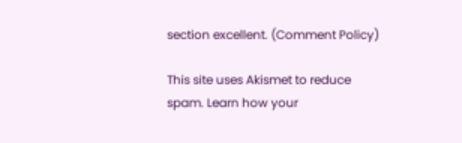section excellent. (Comment Policy)

This site uses Akismet to reduce spam. Learn how your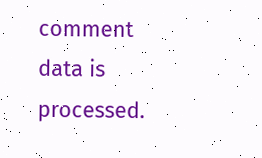comment data is processed.